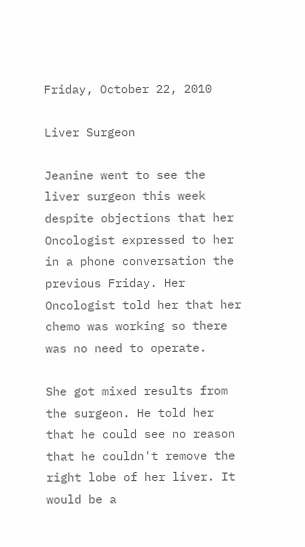Friday, October 22, 2010

Liver Surgeon

Jeanine went to see the liver surgeon this week despite objections that her Oncologist expressed to her in a phone conversation the previous Friday. Her Oncologist told her that her chemo was working so there was no need to operate.

She got mixed results from the surgeon. He told her that he could see no reason that he couldn't remove the right lobe of her liver. It would be a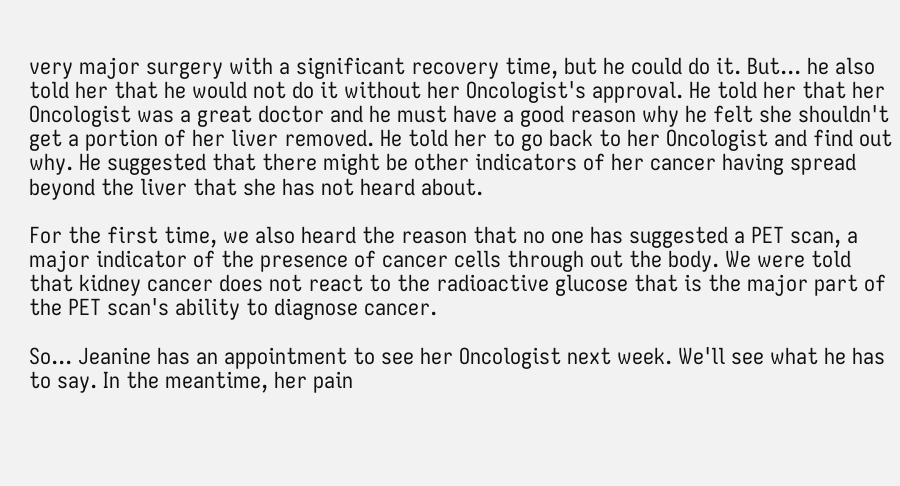very major surgery with a significant recovery time, but he could do it. But... he also told her that he would not do it without her Oncologist's approval. He told her that her Oncologist was a great doctor and he must have a good reason why he felt she shouldn't get a portion of her liver removed. He told her to go back to her Oncologist and find out why. He suggested that there might be other indicators of her cancer having spread beyond the liver that she has not heard about.

For the first time, we also heard the reason that no one has suggested a PET scan, a major indicator of the presence of cancer cells through out the body. We were told that kidney cancer does not react to the radioactive glucose that is the major part of the PET scan's ability to diagnose cancer.

So... Jeanine has an appointment to see her Oncologist next week. We'll see what he has to say. In the meantime, her pain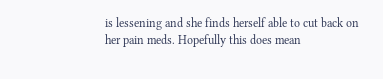is lessening and she finds herself able to cut back on her pain meds. Hopefully this does mean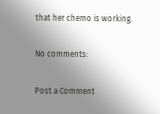that her chemo is working.

No comments:

Post a Comment